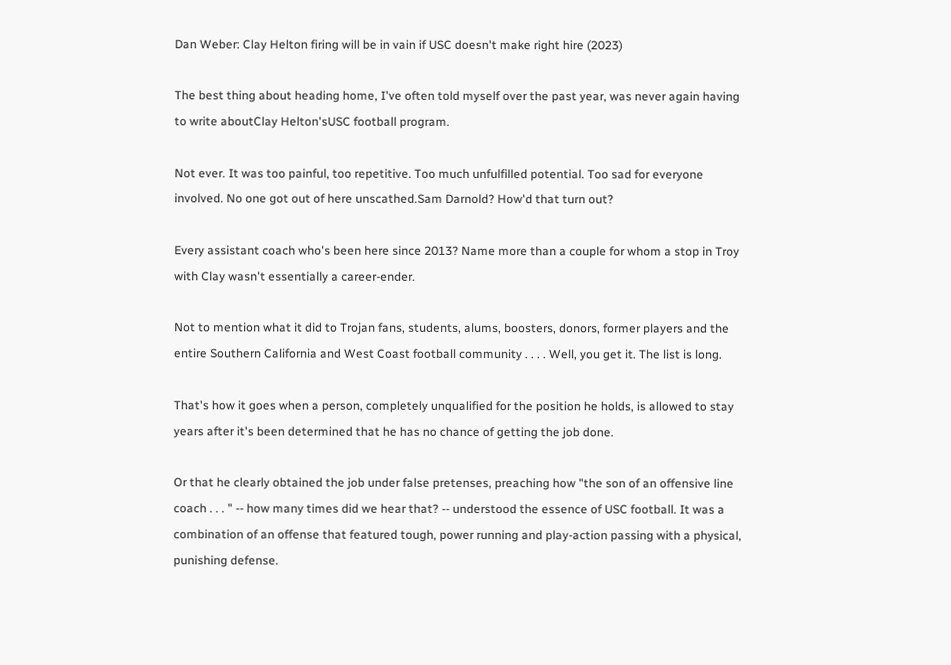Dan Weber: Clay Helton firing will be in vain if USC doesn't make right hire (2023)

The best thing about heading home, I've often told myself over the past year, was never again having to write aboutClay Helton'sUSC football program.

Not ever. It was too painful, too repetitive. Too much unfulfilled potential. Too sad for everyone involved. No one got out of here unscathed.Sam Darnold? How'd that turn out?

Every assistant coach who's been here since 2013? Name more than a couple for whom a stop in Troy with Clay wasn't essentially a career-ender.

Not to mention what it did to Trojan fans, students, alums, boosters, donors, former players and the entire Southern California and West Coast football community . . . . Well, you get it. The list is long.

That's how it goes when a person, completely unqualified for the position he holds, is allowed to stay years after it's been determined that he has no chance of getting the job done.

Or that he clearly obtained the job under false pretenses, preaching how "the son of an offensive line coach . . . " -- how many times did we hear that? -- understood the essence of USC football. It was a combination of an offense that featured tough, power running and play-action passing with a physical, punishing defense.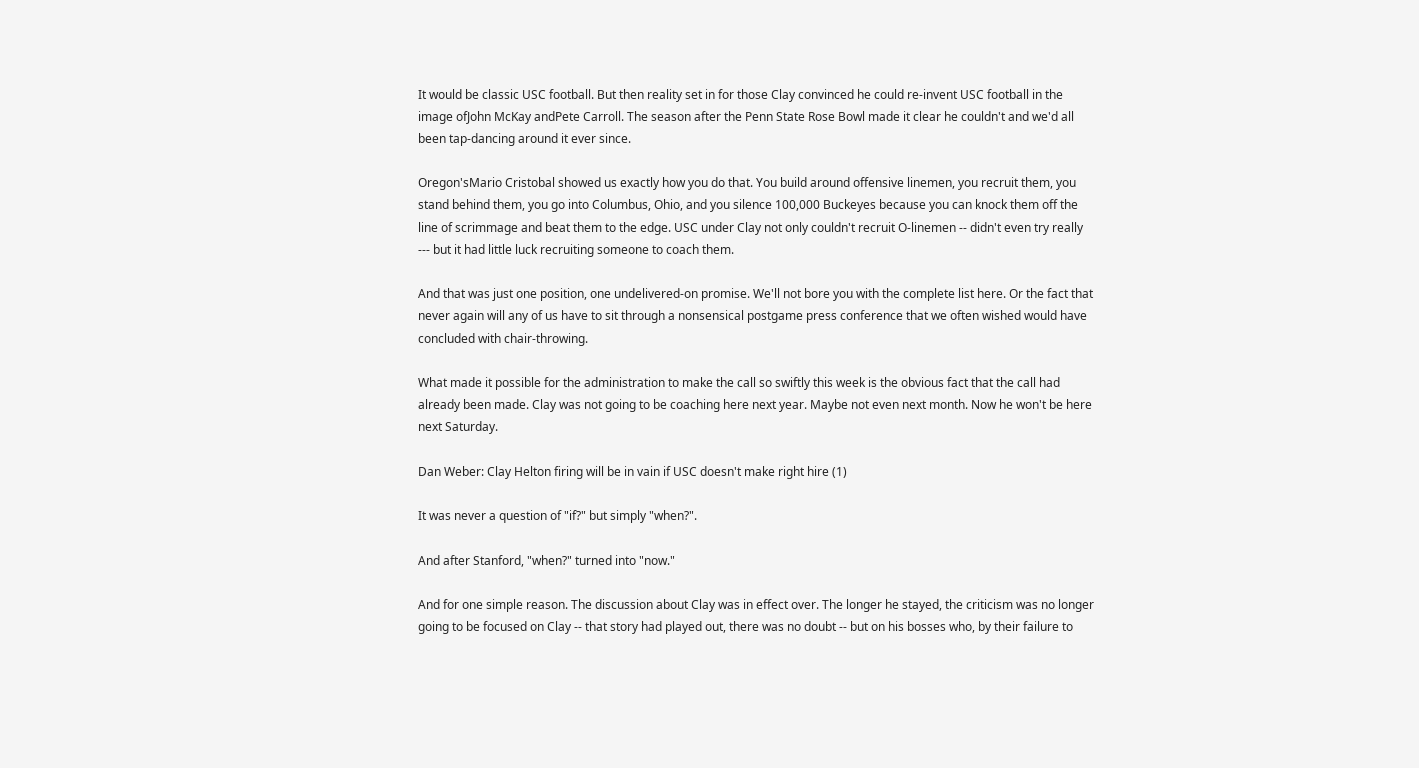It would be classic USC football. But then reality set in for those Clay convinced he could re-invent USC football in the image ofJohn McKay andPete Carroll. The season after the Penn State Rose Bowl made it clear he couldn't and we'd all been tap-dancing around it ever since.

Oregon'sMario Cristobal showed us exactly how you do that. You build around offensive linemen, you recruit them, you stand behind them, you go into Columbus, Ohio, and you silence 100,000 Buckeyes because you can knock them off the line of scrimmage and beat them to the edge. USC under Clay not only couldn't recruit O-linemen -- didn't even try really --- but it had little luck recruiting someone to coach them.

And that was just one position, one undelivered-on promise. We'll not bore you with the complete list here. Or the fact that never again will any of us have to sit through a nonsensical postgame press conference that we often wished would have concluded with chair-throwing.

What made it possible for the administration to make the call so swiftly this week is the obvious fact that the call had already been made. Clay was not going to be coaching here next year. Maybe not even next month. Now he won't be here next Saturday.

Dan Weber: Clay Helton firing will be in vain if USC doesn't make right hire (1)

It was never a question of "if?" but simply "when?".

And after Stanford, "when?" turned into "now."

And for one simple reason. The discussion about Clay was in effect over. The longer he stayed, the criticism was no longer going to be focused on Clay -- that story had played out, there was no doubt -- but on his bosses who, by their failure to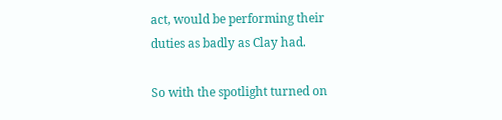act, would be performing their duties as badly as Clay had.

So with the spotlight turned on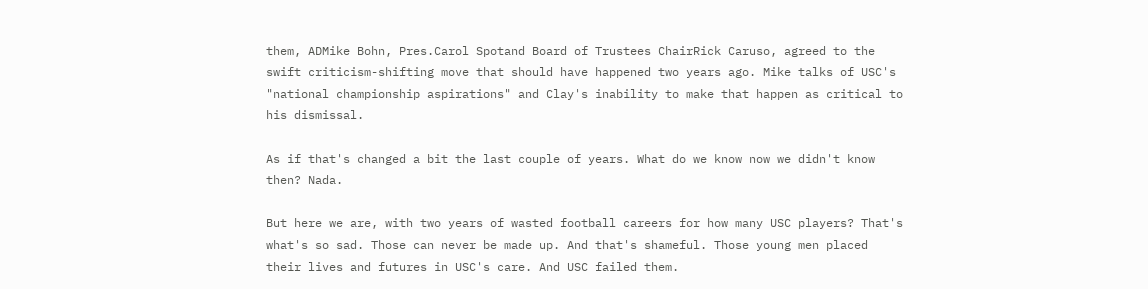them, ADMike Bohn, Pres.Carol Spotand Board of Trustees ChairRick Caruso, agreed to the swift criticism-shifting move that should have happened two years ago. Mike talks of USC's "national championship aspirations" and Clay's inability to make that happen as critical to his dismissal.

As if that's changed a bit the last couple of years. What do we know now we didn't know then? Nada.

But here we are, with two years of wasted football careers for how many USC players? That's what's so sad. Those can never be made up. And that's shameful. Those young men placed their lives and futures in USC's care. And USC failed them.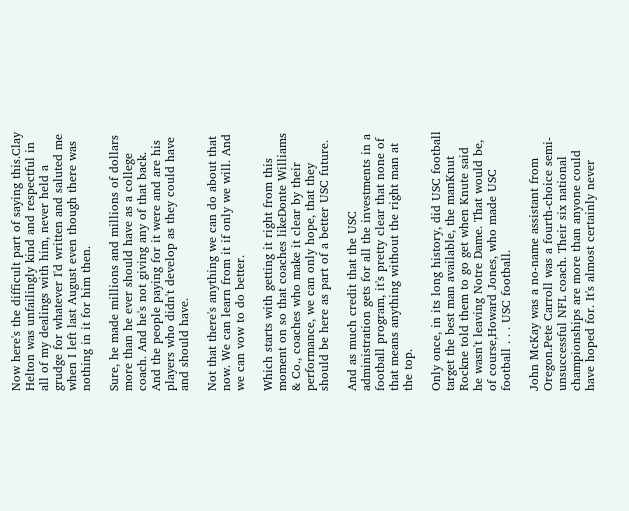Now here's the difficult part of saying this.Clay Helton was unfailingly kind and respectful in all of my dealings with him, never held a grudge for whatever I'd written and saluted me when I left last August even though there was nothing in it for him then.

Sure, he made millions and millions of dollars more than he ever should have as a college coach. And he's not giving any of that back. And the people paying for it were and are his players who didn't develop as they could have and should have.

Not that there's anything we can do about that now. We can learn from it if only we will. And we can vow to do better.

Which starts with getting it right from this moment on so that coaches likeDonte Williams & Co., coaches who make it clear by their performance, we can only hope, that they should be here as part of a better USC future.

And as much credit that the USC administration gets for all the investments in a football program, it's pretty clear that none of that means anything without the right man at the top.

Only once, in its long history, did USC football target the best man available, the manKnut Rockne told them to go get when Knute said he wasn't leaving Notre Dame. That would be, of course,Howard Jones, who made USC football . . . USC football.

John McKay was a no-name assistant from Oregon.Pete Carroll was a fourth-choice semi-unsuccessful NFL coach. Their six national championships are more than anyone could have hoped for. It's almost certainly never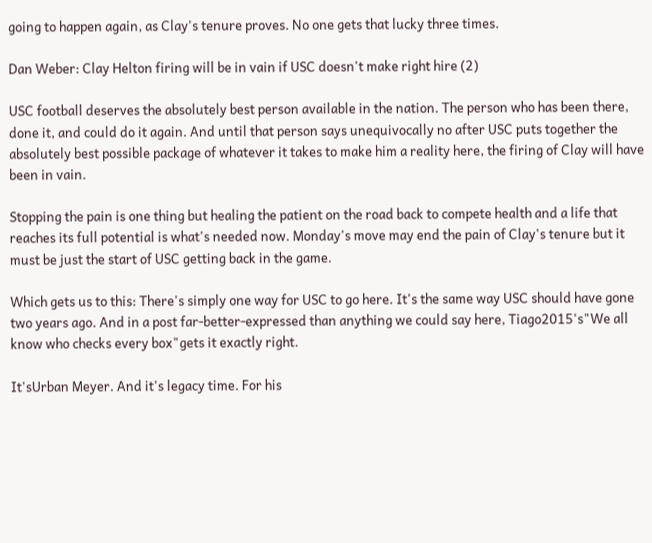going to happen again, as Clay's tenure proves. No one gets that lucky three times.

Dan Weber: Clay Helton firing will be in vain if USC doesn't make right hire (2)

USC football deserves the absolutely best person available in the nation. The person who has been there, done it, and could do it again. And until that person says unequivocally no after USC puts together the absolutely best possible package of whatever it takes to make him a reality here, the firing of Clay will have been in vain.

Stopping the pain is one thing but healing the patient on the road back to compete health and a life that reaches its full potential is what's needed now. Monday's move may end the pain of Clay's tenure but it must be just the start of USC getting back in the game.

Which gets us to this: There's simply one way for USC to go here. It's the same way USC should have gone two years ago. And in a post far-better-expressed than anything we could say here, Tiago2015's"We all know who checks every box"gets it exactly right.

It'sUrban Meyer. And it's legacy time. For his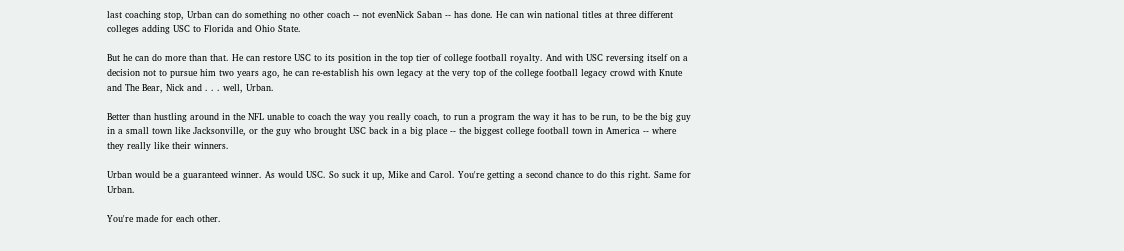last coaching stop, Urban can do something no other coach -- not evenNick Saban -- has done. He can win national titles at three different colleges adding USC to Florida and Ohio State.

But he can do more than that. He can restore USC to its position in the top tier of college football royalty. And with USC reversing itself on a decision not to pursue him two years ago, he can re-establish his own legacy at the very top of the college football legacy crowd with Knute and The Bear, Nick and . . . well, Urban.

Better than hustling around in the NFL unable to coach the way you really coach, to run a program the way it has to be run, to be the big guy in a small town like Jacksonville, or the guy who brought USC back in a big place -- the biggest college football town in America -- where they really like their winners.

Urban would be a guaranteed winner. As would USC. So suck it up, Mike and Carol. You're getting a second chance to do this right. Same for Urban.

You're made for each other.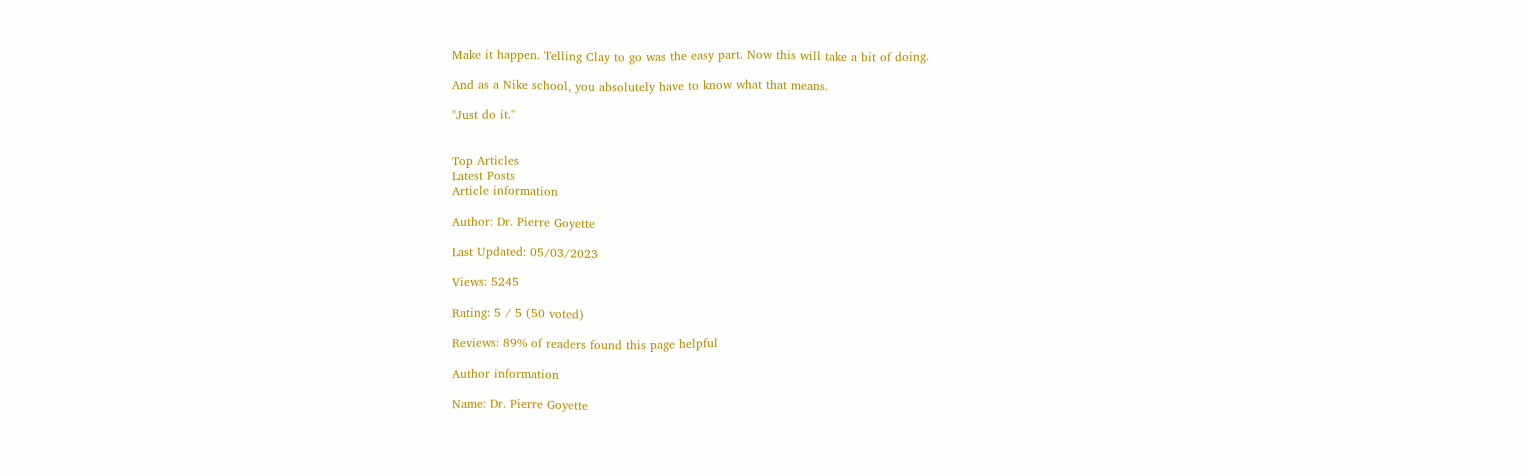Make it happen. Telling Clay to go was the easy part. Now this will take a bit of doing.

And as a Nike school, you absolutely have to know what that means.

"Just do it."


Top Articles
Latest Posts
Article information

Author: Dr. Pierre Goyette

Last Updated: 05/03/2023

Views: 5245

Rating: 5 / 5 (50 voted)

Reviews: 89% of readers found this page helpful

Author information

Name: Dr. Pierre Goyette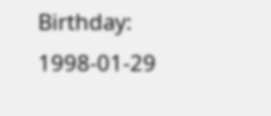Birthday: 1998-01-29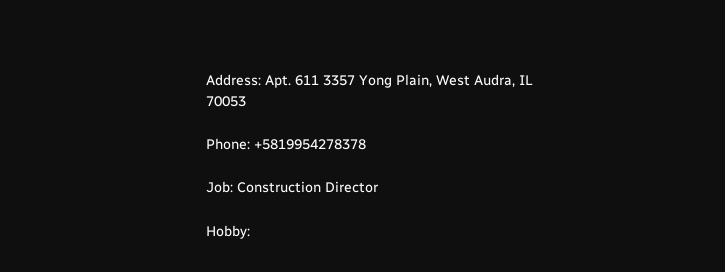Address: Apt. 611 3357 Yong Plain, West Audra, IL 70053

Phone: +5819954278378

Job: Construction Director

Hobby: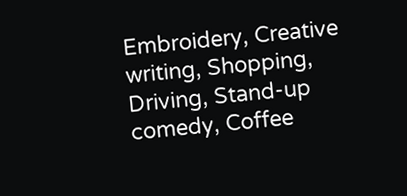Embroidery, Creative writing, Shopping, Driving, Stand-up comedy, Coffee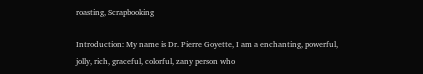roasting, Scrapbooking

Introduction: My name is Dr. Pierre Goyette, I am a enchanting, powerful, jolly, rich, graceful, colorful, zany person who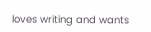loves writing and wants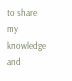to share my knowledge and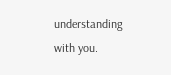understanding with you.